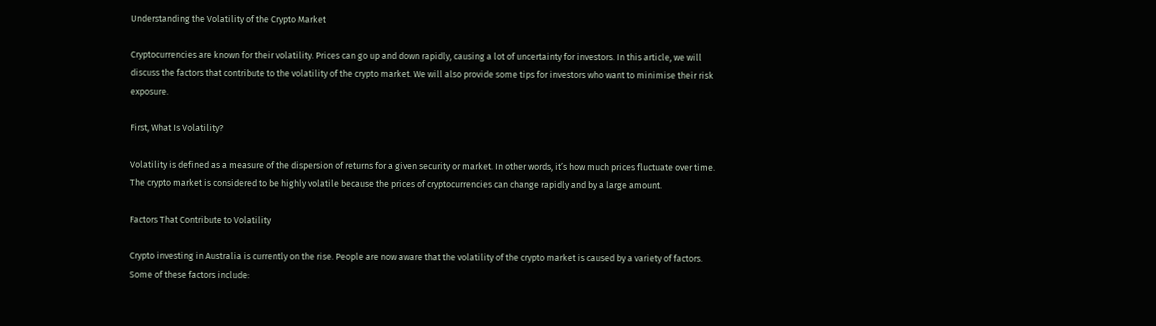Understanding the Volatility of the Crypto Market

Cryptocurrencies are known for their volatility. Prices can go up and down rapidly, causing a lot of uncertainty for investors. In this article, we will discuss the factors that contribute to the volatility of the crypto market. We will also provide some tips for investors who want to minimise their risk exposure.

First, What Is Volatility?

Volatility is defined as a measure of the dispersion of returns for a given security or market. In other words, it’s how much prices fluctuate over time. The crypto market is considered to be highly volatile because the prices of cryptocurrencies can change rapidly and by a large amount.

Factors That Contribute to Volatility

Crypto investing in Australia is currently on the rise. People are now aware that the volatility of the crypto market is caused by a variety of factors. Some of these factors include: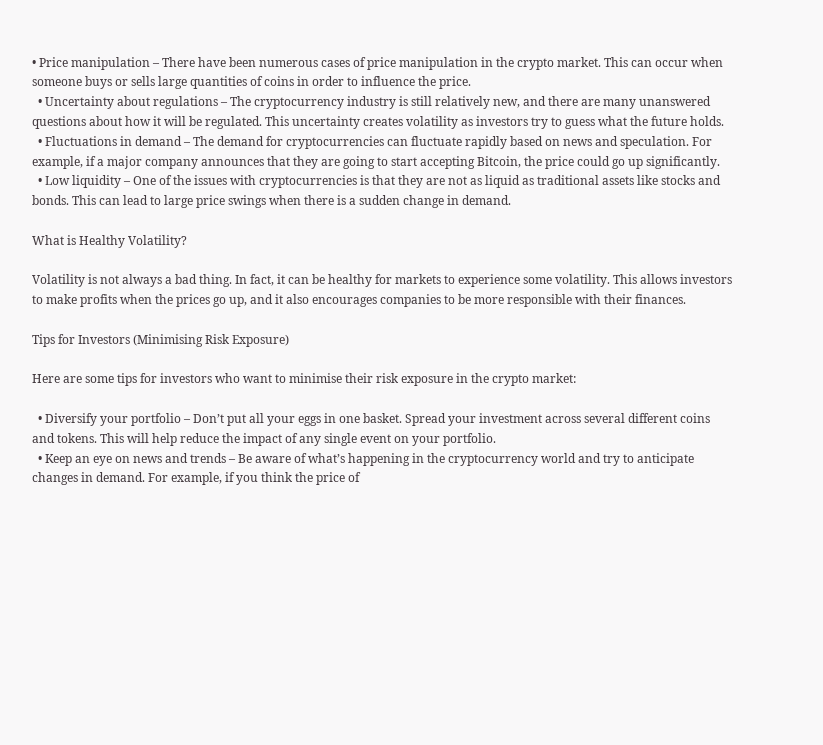• Price manipulation – There have been numerous cases of price manipulation in the crypto market. This can occur when someone buys or sells large quantities of coins in order to influence the price.
  • Uncertainty about regulations – The cryptocurrency industry is still relatively new, and there are many unanswered questions about how it will be regulated. This uncertainty creates volatility as investors try to guess what the future holds.
  • Fluctuations in demand – The demand for cryptocurrencies can fluctuate rapidly based on news and speculation. For example, if a major company announces that they are going to start accepting Bitcoin, the price could go up significantly.
  • Low liquidity – One of the issues with cryptocurrencies is that they are not as liquid as traditional assets like stocks and bonds. This can lead to large price swings when there is a sudden change in demand.

What is Healthy Volatility?

Volatility is not always a bad thing. In fact, it can be healthy for markets to experience some volatility. This allows investors to make profits when the prices go up, and it also encourages companies to be more responsible with their finances.

Tips for Investors (Minimising Risk Exposure)

Here are some tips for investors who want to minimise their risk exposure in the crypto market:

  • Diversify your portfolio – Don’t put all your eggs in one basket. Spread your investment across several different coins and tokens. This will help reduce the impact of any single event on your portfolio.
  • Keep an eye on news and trends – Be aware of what’s happening in the cryptocurrency world and try to anticipate changes in demand. For example, if you think the price of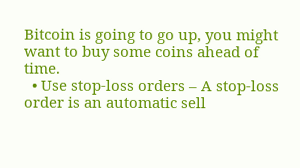Bitcoin is going to go up, you might want to buy some coins ahead of time.
  • Use stop-loss orders – A stop-loss order is an automatic sell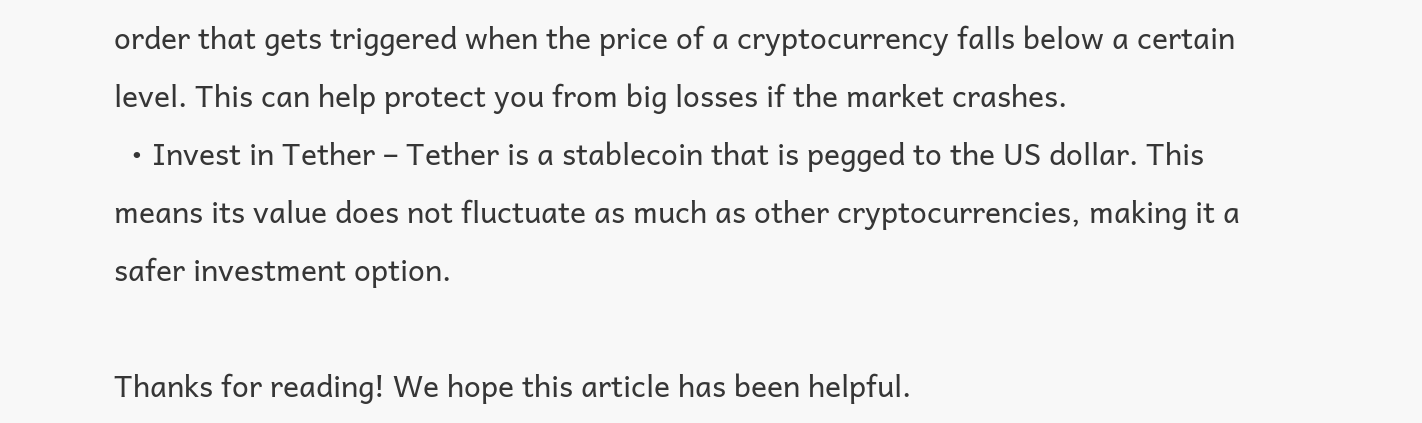order that gets triggered when the price of a cryptocurrency falls below a certain level. This can help protect you from big losses if the market crashes.
  • Invest in Tether – Tether is a stablecoin that is pegged to the US dollar. This means its value does not fluctuate as much as other cryptocurrencies, making it a safer investment option.

Thanks for reading! We hope this article has been helpful.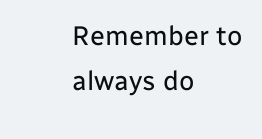Remember to always do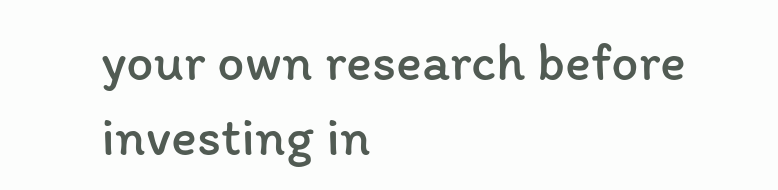your own research before investing in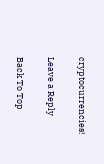cryptocurrencies!

Leave a Reply

Back To Top